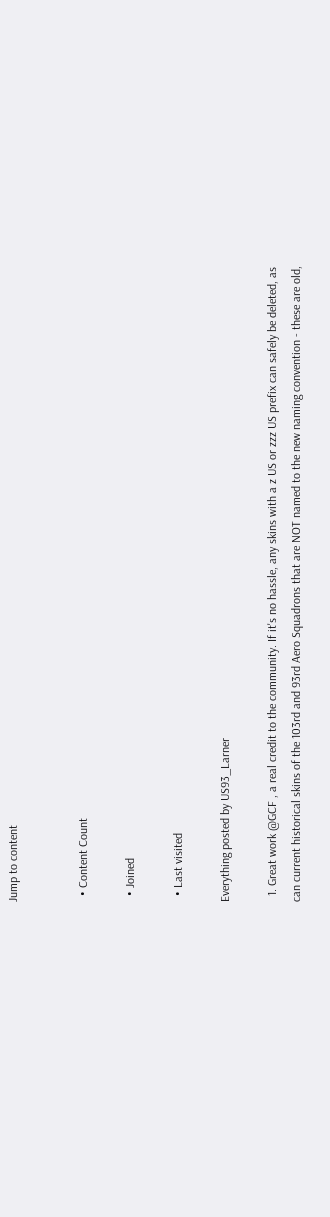Jump to content


  • Content Count

  • Joined

  • Last visited

Everything posted by US93_Larner

  1. Great work @GCF , a real credit to the community. If it's no hassle, any skins with a z US or zzz US prefix can safely be deleted, as can current historical skins of the 103rd and 93rd Aero Squadrons that are NOT named to the new naming convention - these are old,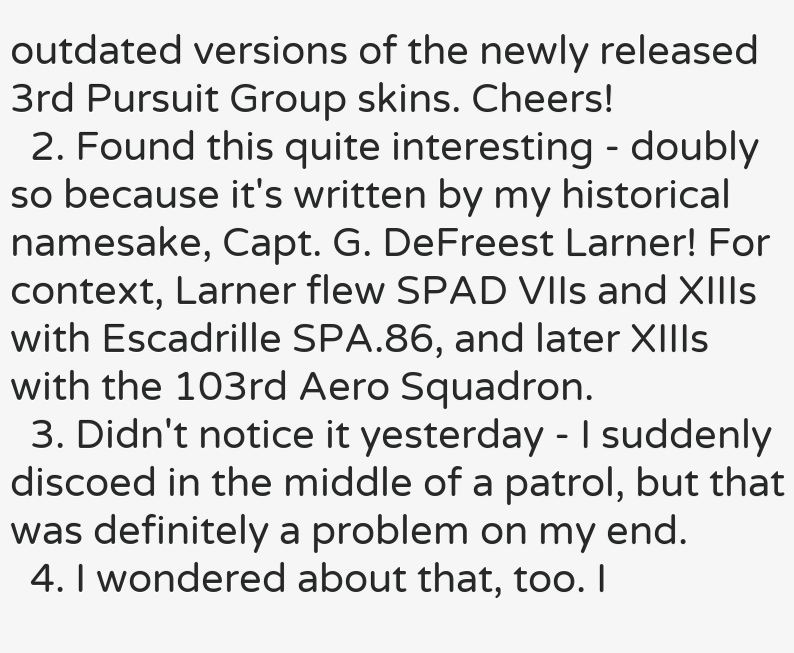outdated versions of the newly released 3rd Pursuit Group skins. Cheers!
  2. Found this quite interesting - doubly so because it's written by my historical namesake, Capt. G. DeFreest Larner! For context, Larner flew SPAD VIIs and XIIIs with Escadrille SPA.86, and later XIIIs with the 103rd Aero Squadron.
  3. Didn't notice it yesterday - I suddenly discoed in the middle of a patrol, but that was definitely a problem on my end.
  4. I wondered about that, too. I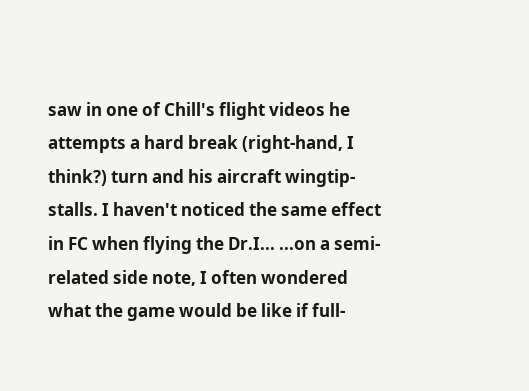saw in one of Chill's flight videos he attempts a hard break (right-hand, I think?) turn and his aircraft wingtip-stalls. I haven't noticed the same effect in FC when flying the Dr.I... ...on a semi-related side note, I often wondered what the game would be like if full-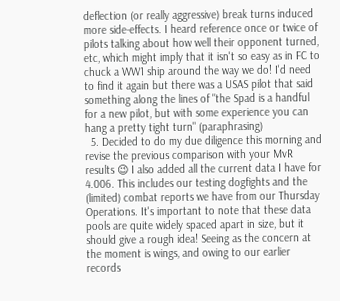deflection (or really aggressive) break turns induced more side-effects. I heard reference once or twice of pilots talking about how well their opponent turned, etc, which might imply that it isn't so easy as in FC to chuck a WW1 ship around the way we do! I'd need to find it again but there was a USAS pilot that said something along the lines of "the Spad is a handful for a new pilot, but with some experience you can hang a pretty tight turn" (paraphrasing)
  5. Decided to do my due diligence this morning and revise the previous comparison with your MvR results 😉 I also added all the current data I have for 4.006. This includes our testing dogfights and the (limited) combat reports we have from our Thursday Operations. It's important to note that these data pools are quite widely spaced apart in size, but it should give a rough idea! Seeing as the concern at the moment is wings, and owing to our earlier records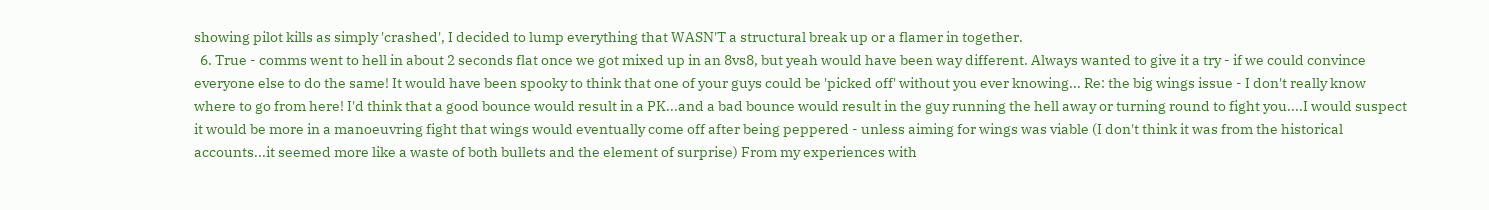showing pilot kills as simply 'crashed', I decided to lump everything that WASN'T a structural break up or a flamer in together.
  6. True - comms went to hell in about 2 seconds flat once we got mixed up in an 8vs8, but yeah would have been way different. Always wanted to give it a try - if we could convince everyone else to do the same! It would have been spooky to think that one of your guys could be 'picked off' without you ever knowing... Re: the big wings issue - I don't really know where to go from here! I'd think that a good bounce would result in a PK...and a bad bounce would result in the guy running the hell away or turning round to fight you....I would suspect it would be more in a manoeuvring fight that wings would eventually come off after being peppered - unless aiming for wings was viable (I don't think it was from the historical accounts...it seemed more like a waste of both bullets and the element of surprise) From my experiences with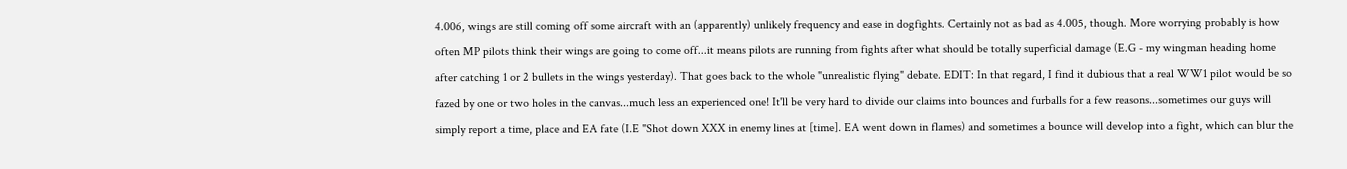4.006, wings are still coming off some aircraft with an (apparently) unlikely frequency and ease in dogfights. Certainly not as bad as 4.005, though. More worrying probably is how often MP pilots think their wings are going to come off...it means pilots are running from fights after what should be totally superficial damage (E.G - my wingman heading home after catching 1 or 2 bullets in the wings yesterday). That goes back to the whole "unrealistic flying" debate. EDIT: In that regard, I find it dubious that a real WW1 pilot would be so fazed by one or two holes in the canvas...much less an experienced one! It'll be very hard to divide our claims into bounces and furballs for a few reasons...sometimes our guys will simply report a time, place and EA fate (I.E "Shot down XXX in enemy lines at [time]. EA went down in flames) and sometimes a bounce will develop into a fight, which can blur the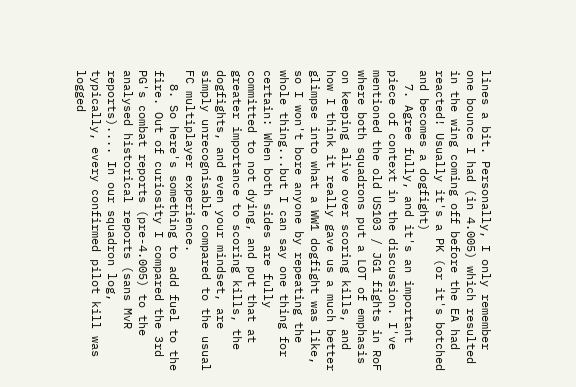lines a bit. Personally, I only remember one bounce I had (in 4.005) which resulted in the wing coming off before the EA had reacted! Usually it's a PK (or it's botched and becomes a dogfight)
  7. Agree fully, and it's an important piece of context in the discussion. I've mentioned the old US103 / JG1 fights in RoF where both squadrons put a LOT of emphasis on keeping alive over scoring kills, and how I think it really gave us a much better glimpse into what a WW1 dogfight was like, so I won't bore anyone by repeating the whole thing...but I can say one thing for certain: When both sides are fully committed to not dying, and put that at greater importance to scoring kills, the dogfights, and even your mindset, are simply unrecognisable compared to the usual FC multiplayer experience.
  8. So here's something to add fuel to the fire. Out of curiosity I compared the 3rd PG's combat reports (pre-4.005) to the analysed historical reports (sans MvR reports).... In our squadron log, typically, every confirmed pilot kill was logged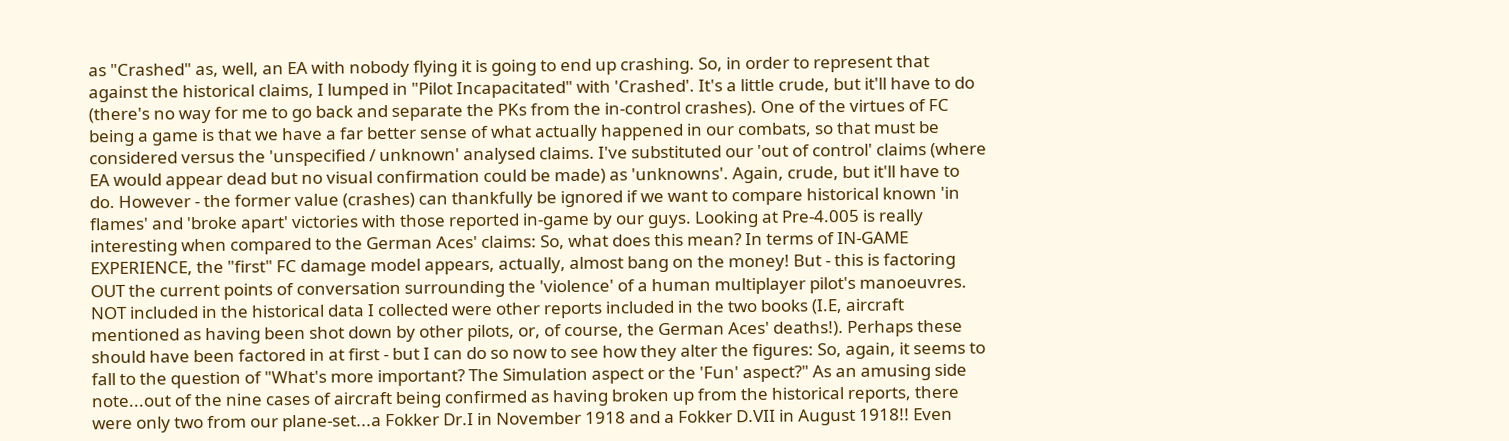as "Crashed" as, well, an EA with nobody flying it is going to end up crashing. So, in order to represent that against the historical claims, I lumped in "Pilot Incapacitated" with 'Crashed'. It's a little crude, but it'll have to do (there's no way for me to go back and separate the PKs from the in-control crashes). One of the virtues of FC being a game is that we have a far better sense of what actually happened in our combats, so that must be considered versus the 'unspecified / unknown' analysed claims. I've substituted our 'out of control' claims (where EA would appear dead but no visual confirmation could be made) as 'unknowns'. Again, crude, but it'll have to do. However - the former value (crashes) can thankfully be ignored if we want to compare historical known 'in flames' and 'broke apart' victories with those reported in-game by our guys. Looking at Pre-4.005 is really interesting when compared to the German Aces' claims: So, what does this mean? In terms of IN-GAME EXPERIENCE, the "first" FC damage model appears, actually, almost bang on the money! But - this is factoring OUT the current points of conversation surrounding the 'violence' of a human multiplayer pilot's manoeuvres. NOT included in the historical data I collected were other reports included in the two books (I.E, aircraft mentioned as having been shot down by other pilots, or, of course, the German Aces' deaths!). Perhaps these should have been factored in at first - but I can do so now to see how they alter the figures: So, again, it seems to fall to the question of "What's more important? The Simulation aspect or the 'Fun' aspect?" As an amusing side note...out of the nine cases of aircraft being confirmed as having broken up from the historical reports, there were only two from our plane-set...a Fokker Dr.I in November 1918 and a Fokker D.VII in August 1918!! Even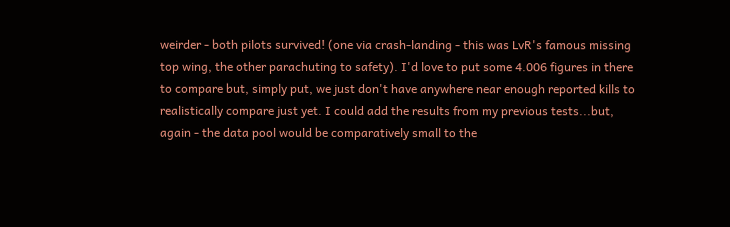weirder - both pilots survived! (one via crash-landing - this was LvR's famous missing top wing, the other parachuting to safety). I'd love to put some 4.006 figures in there to compare but, simply put, we just don't have anywhere near enough reported kills to realistically compare just yet. I could add the results from my previous tests...but, again - the data pool would be comparatively small to the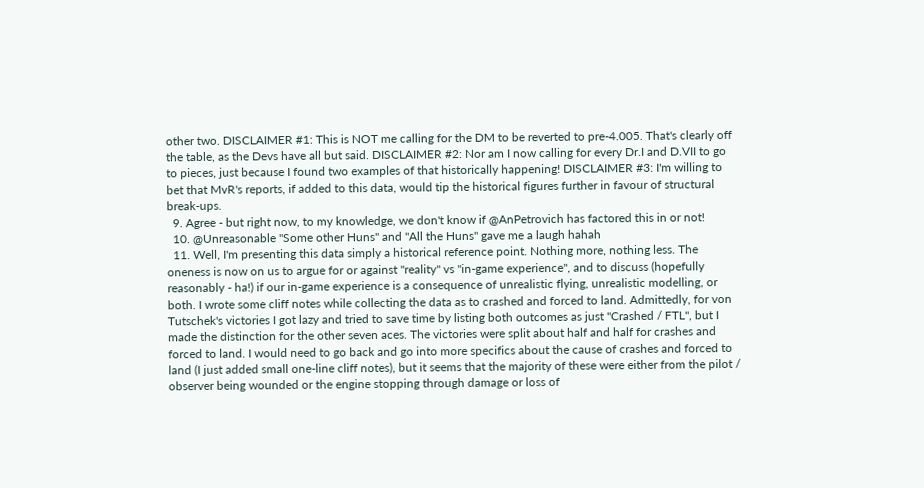other two. DISCLAIMER #1: This is NOT me calling for the DM to be reverted to pre-4.005. That's clearly off the table, as the Devs have all but said. DISCLAIMER #2: Nor am I now calling for every Dr.I and D.VII to go to pieces, just because I found two examples of that historically happening! DISCLAIMER #3: I'm willing to bet that MvR's reports, if added to this data, would tip the historical figures further in favour of structural break-ups.
  9. Agree - but right now, to my knowledge, we don't know if @AnPetrovich has factored this in or not!
  10. @Unreasonable "Some other Huns" and "All the Huns" gave me a laugh hahah
  11. Well, I'm presenting this data simply a historical reference point. Nothing more, nothing less. The oneness is now on us to argue for or against "reality" vs "in-game experience", and to discuss (hopefully reasonably - ha!) if our in-game experience is a consequence of unrealistic flying, unrealistic modelling, or both. I wrote some cliff notes while collecting the data as to crashed and forced to land. Admittedly, for von Tutschek's victories I got lazy and tried to save time by listing both outcomes as just "Crashed / FTL", but I made the distinction for the other seven aces. The victories were split about half and half for crashes and forced to land. I would need to go back and go into more specifics about the cause of crashes and forced to land (I just added small one-line cliff notes), but it seems that the majority of these were either from the pilot / observer being wounded or the engine stopping through damage or loss of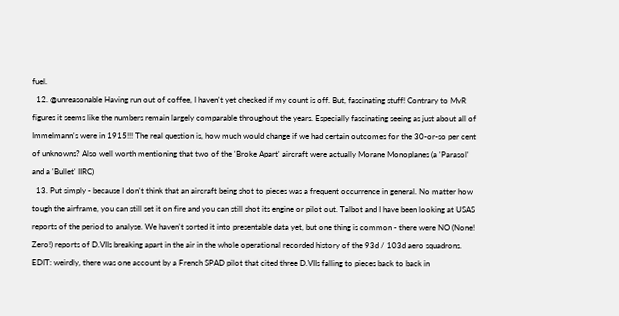fuel.
  12. @unreasonable Having run out of coffee, I haven't yet checked if my count is off. But, fascinating stuff! Contrary to MvR figures it seems like the numbers remain largely comparable throughout the years. Especially fascinating seeing as just about all of Immelmann's were in 1915!!! The real question is, how much would change if we had certain outcomes for the 30-or-so per cent of unknowns? Also well worth mentioning that two of the 'Broke Apart' aircraft were actually Morane Monoplanes (a 'Parasol' and a 'Bullet' IIRC)
  13. Put simply - because I don't think that an aircraft being shot to pieces was a frequent occurrence in general. No matter how tough the airframe, you can still set it on fire and you can still shot its engine or pilot out. Talbot and I have been looking at USAS reports of the period to analyse. We haven't sorted it into presentable data yet, but one thing is common - there were NO (None! Zero!) reports of D.VIIs breaking apart in the air in the whole operational recorded history of the 93d / 103d aero squadrons. EDIT: weirdly, there was one account by a French SPAD pilot that cited three D.VIIs falling to pieces back to back in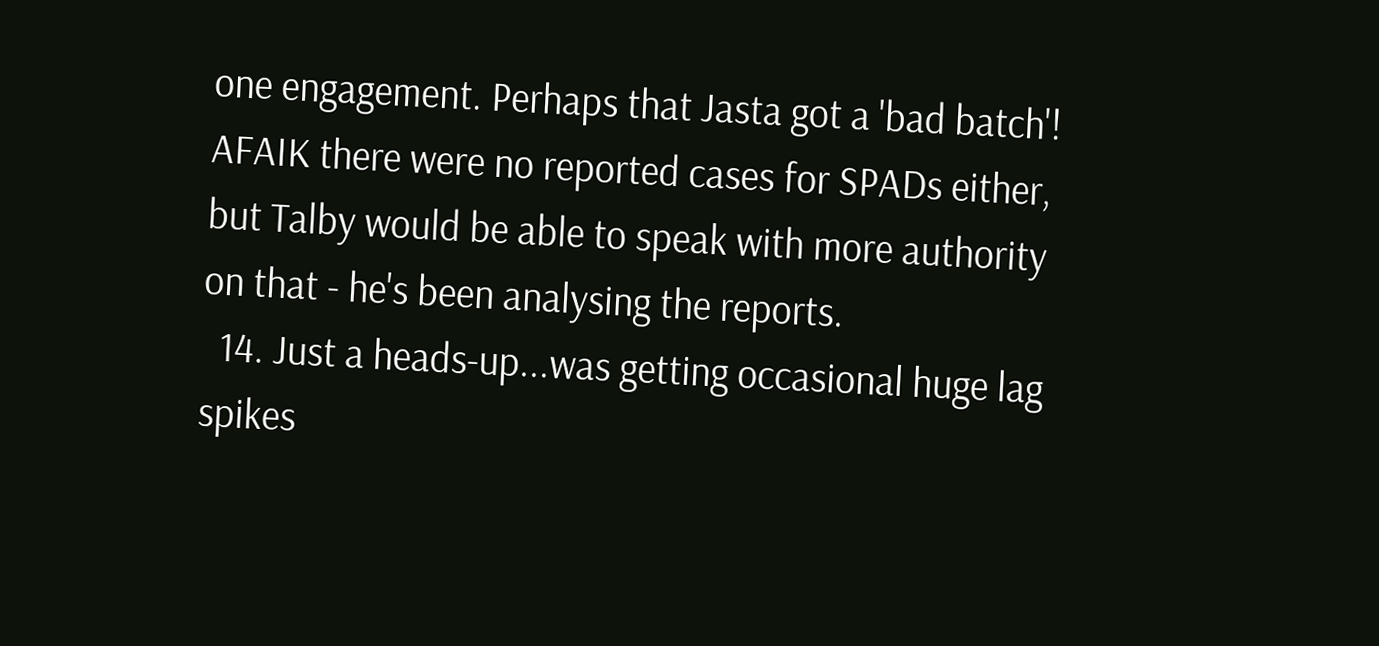one engagement. Perhaps that Jasta got a 'bad batch'! AFAIK there were no reported cases for SPADs either, but Talby would be able to speak with more authority on that - he's been analysing the reports.
  14. Just a heads-up...was getting occasional huge lag spikes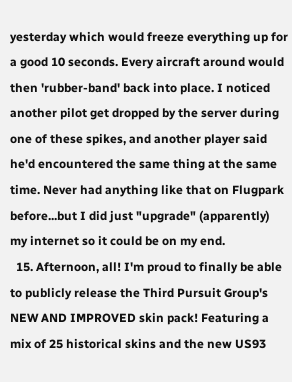yesterday which would freeze everything up for a good 10 seconds. Every aircraft around would then 'rubber-band' back into place. I noticed another pilot get dropped by the server during one of these spikes, and another player said he'd encountered the same thing at the same time. Never had anything like that on Flugpark before...but I did just "upgrade" (apparently) my internet so it could be on my end.
  15. Afternoon, all! I'm proud to finally be able to publicly release the Third Pursuit Group's NEW AND IMPROVED skin pack! Featuring a mix of 25 historical skins and the new US93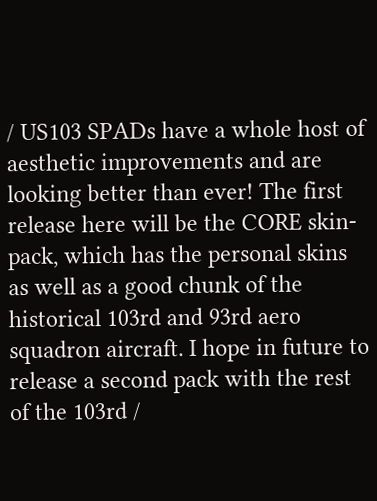/ US103 SPADs have a whole host of aesthetic improvements and are looking better than ever! The first release here will be the CORE skin-pack, which has the personal skins as well as a good chunk of the historical 103rd and 93rd aero squadron aircraft. I hope in future to release a second pack with the rest of the 103rd /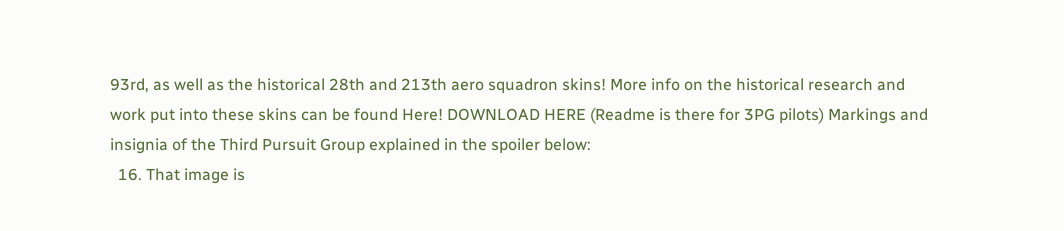93rd, as well as the historical 28th and 213th aero squadron skins! More info on the historical research and work put into these skins can be found Here! DOWNLOAD HERE (Readme is there for 3PG pilots) Markings and insignia of the Third Pursuit Group explained in the spoiler below:
  16. That image is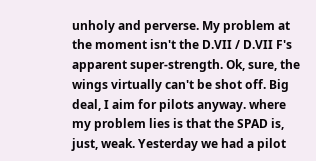unholy and perverse. My problem at the moment isn't the D.VII / D.VII F's apparent super-strength. Ok, sure, the wings virtually can't be shot off. Big deal, I aim for pilots anyway. where my problem lies is that the SPAD is, just, weak. Yesterday we had a pilot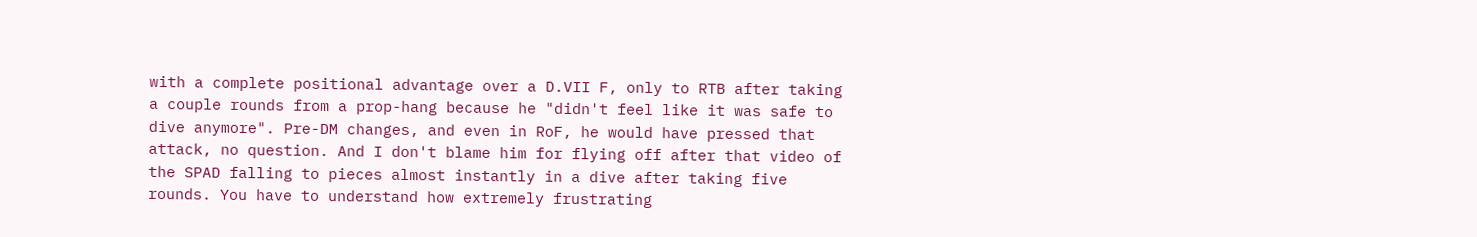with a complete positional advantage over a D.VII F, only to RTB after taking a couple rounds from a prop-hang because he "didn't feel like it was safe to dive anymore". Pre-DM changes, and even in RoF, he would have pressed that attack, no question. And I don't blame him for flying off after that video of the SPAD falling to pieces almost instantly in a dive after taking five rounds. You have to understand how extremely frustrating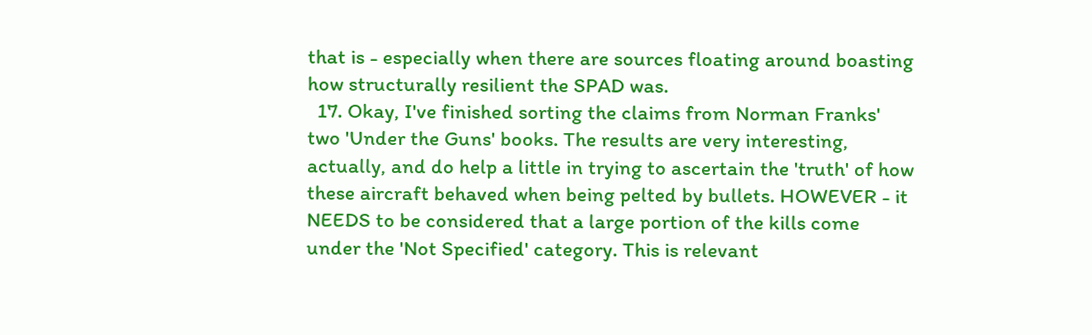that is - especially when there are sources floating around boasting how structurally resilient the SPAD was.
  17. Okay, I've finished sorting the claims from Norman Franks' two 'Under the Guns' books. The results are very interesting, actually, and do help a little in trying to ascertain the 'truth' of how these aircraft behaved when being pelted by bullets. HOWEVER - it NEEDS to be considered that a large portion of the kills come under the 'Not Specified' category. This is relevant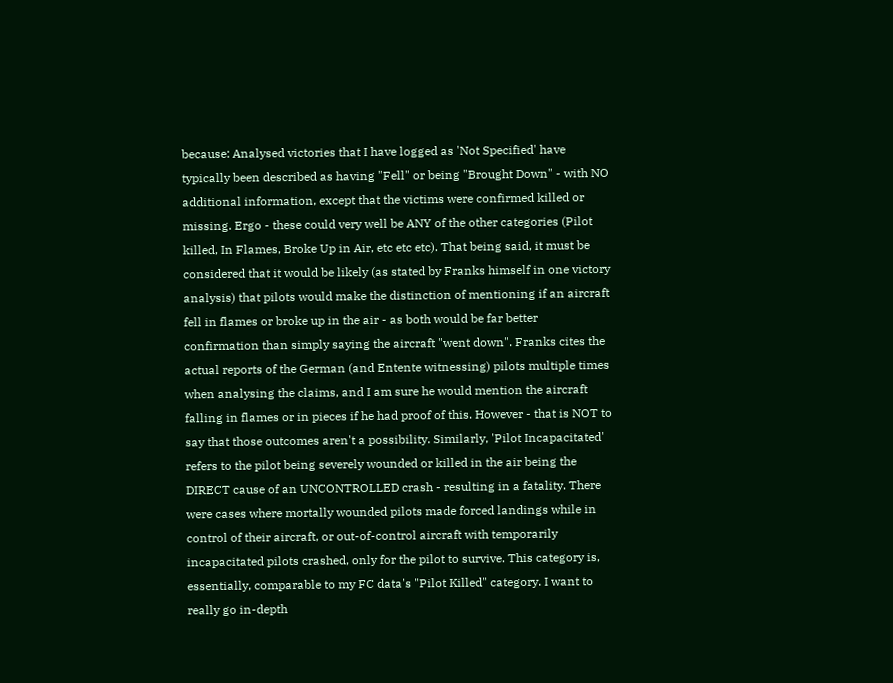because: Analysed victories that I have logged as 'Not Specified' have typically been described as having "Fell" or being "Brought Down" - with NO additional information, except that the victims were confirmed killed or missing. Ergo - these could very well be ANY of the other categories (Pilot killed, In Flames, Broke Up in Air, etc etc etc). That being said, it must be considered that it would be likely (as stated by Franks himself in one victory analysis) that pilots would make the distinction of mentioning if an aircraft fell in flames or broke up in the air - as both would be far better confirmation than simply saying the aircraft "went down". Franks cites the actual reports of the German (and Entente witnessing) pilots multiple times when analysing the claims, and I am sure he would mention the aircraft falling in flames or in pieces if he had proof of this. However - that is NOT to say that those outcomes aren't a possibility. Similarly, 'Pilot Incapacitated' refers to the pilot being severely wounded or killed in the air being the DIRECT cause of an UNCONTROLLED crash - resulting in a fatality. There were cases where mortally wounded pilots made forced landings while in control of their aircraft, or out-of-control aircraft with temporarily incapacitated pilots crashed, only for the pilot to survive. This category is, essentially, comparable to my FC data's "Pilot Killed" category. I want to really go in-depth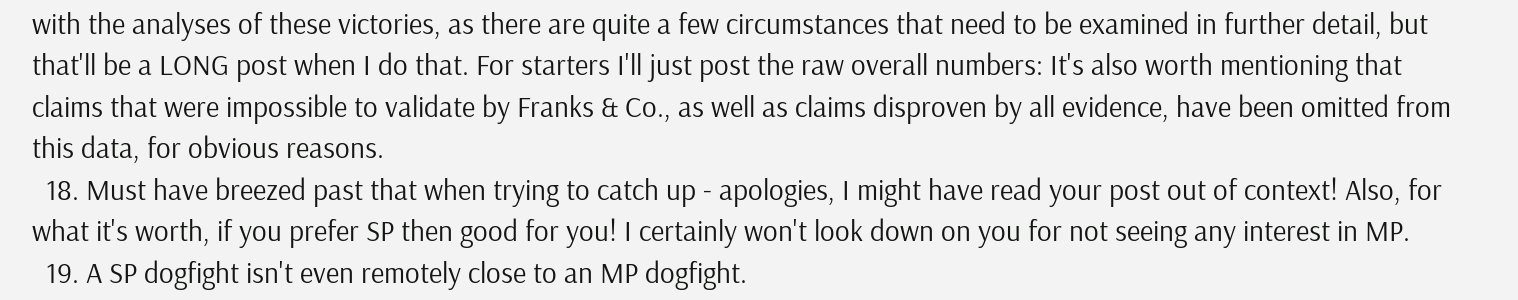with the analyses of these victories, as there are quite a few circumstances that need to be examined in further detail, but that'll be a LONG post when I do that. For starters I'll just post the raw overall numbers: It's also worth mentioning that claims that were impossible to validate by Franks & Co., as well as claims disproven by all evidence, have been omitted from this data, for obvious reasons.
  18. Must have breezed past that when trying to catch up - apologies, I might have read your post out of context! Also, for what it's worth, if you prefer SP then good for you! I certainly won't look down on you for not seeing any interest in MP.
  19. A SP dogfight isn't even remotely close to an MP dogfight.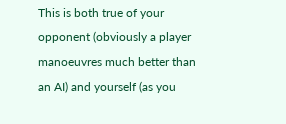This is both true of your opponent (obviously a player manoeuvres much better than an AI) and yourself (as you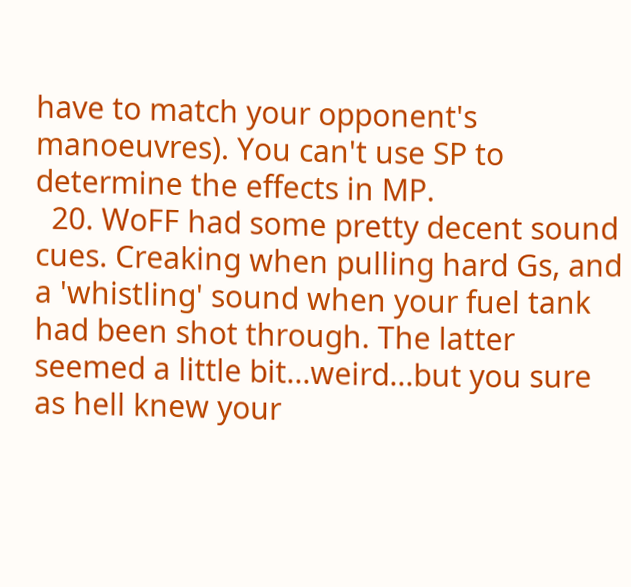have to match your opponent's manoeuvres). You can't use SP to determine the effects in MP.
  20. WoFF had some pretty decent sound cues. Creaking when pulling hard Gs, and a 'whistling' sound when your fuel tank had been shot through. The latter seemed a little bit...weird...but you sure as hell knew your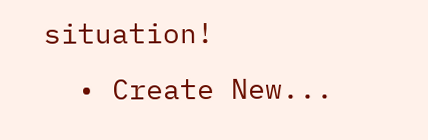situation!
  • Create New...